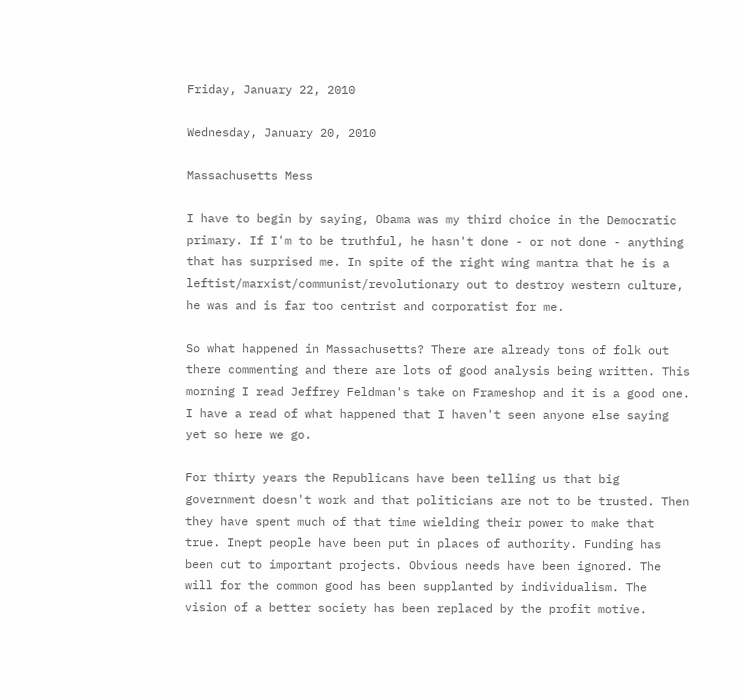Friday, January 22, 2010

Wednesday, January 20, 2010

Massachusetts Mess

I have to begin by saying, Obama was my third choice in the Democratic primary. If I'm to be truthful, he hasn't done - or not done - anything that has surprised me. In spite of the right wing mantra that he is a leftist/marxist/communist/revolutionary out to destroy western culture, he was and is far too centrist and corporatist for me.

So what happened in Massachusetts? There are already tons of folk out there commenting and there are lots of good analysis being written. This morning I read Jeffrey Feldman's take on Frameshop and it is a good one. I have a read of what happened that I haven't seen anyone else saying yet so here we go.

For thirty years the Republicans have been telling us that big government doesn't work and that politicians are not to be trusted. Then they have spent much of that time wielding their power to make that true. Inept people have been put in places of authority. Funding has been cut to important projects. Obvious needs have been ignored. The will for the common good has been supplanted by individualism. The vision of a better society has been replaced by the profit motive.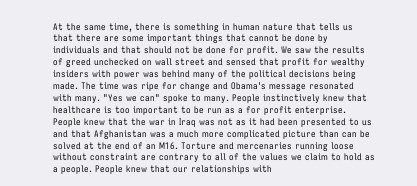At the same time, there is something in human nature that tells us that there are some important things that cannot be done by individuals and that should not be done for profit. We saw the results of greed unchecked on wall street and sensed that profit for wealthy insiders with power was behind many of the political decisions being made. The time was ripe for change and Obama's message resonated with many. "Yes we can" spoke to many. People instinctively knew that healthcare is too important to be run as a for profit enterprise. People knew that the war in Iraq was not as it had been presented to us and that Afghanistan was a much more complicated picture than can be solved at the end of an M16. Torture and mercenaries running loose without constraint are contrary to all of the values we claim to hold as a people. People knew that our relationships with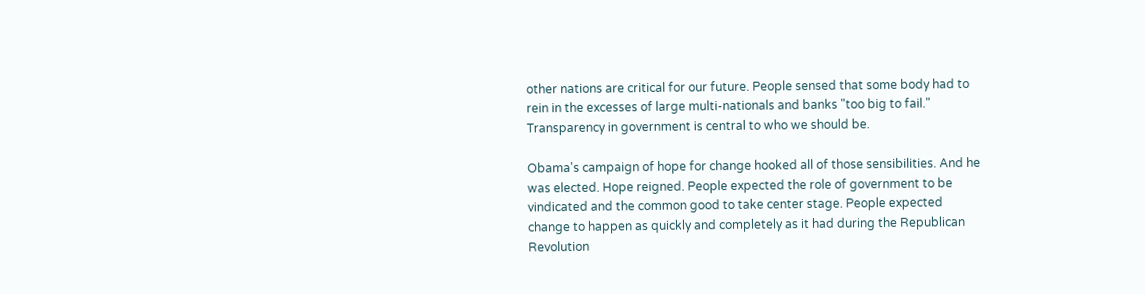other nations are critical for our future. People sensed that some body had to rein in the excesses of large multi-nationals and banks "too big to fail." Transparency in government is central to who we should be.

Obama's campaign of hope for change hooked all of those sensibilities. And he was elected. Hope reigned. People expected the role of government to be vindicated and the common good to take center stage. People expected change to happen as quickly and completely as it had during the Republican Revolution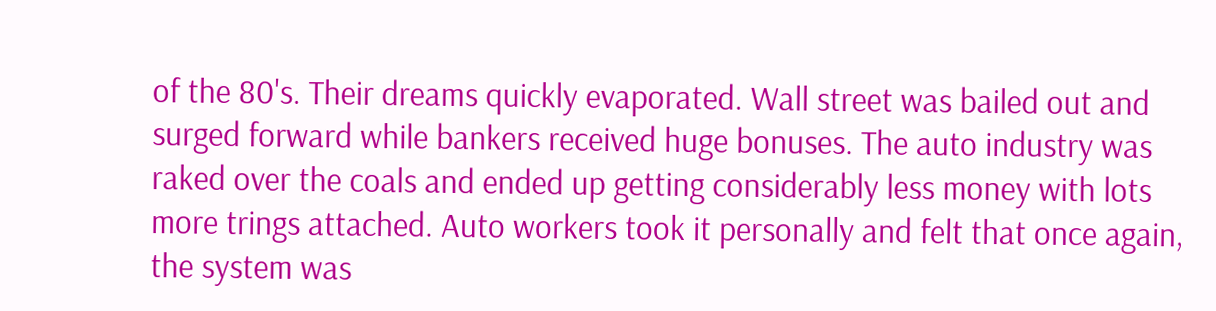of the 80's. Their dreams quickly evaporated. Wall street was bailed out and surged forward while bankers received huge bonuses. The auto industry was raked over the coals and ended up getting considerably less money with lots more trings attached. Auto workers took it personally and felt that once again, the system was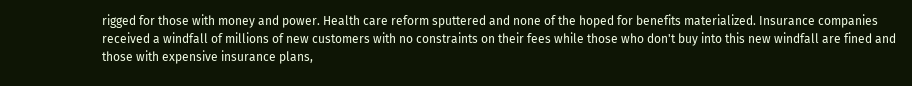rigged for those with money and power. Health care reform sputtered and none of the hoped for benefits materialized. Insurance companies received a windfall of millions of new customers with no constraints on their fees while those who don't buy into this new windfall are fined and those with expensive insurance plans,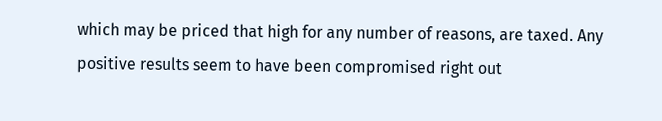which may be priced that high for any number of reasons, are taxed. Any positive results seem to have been compromised right out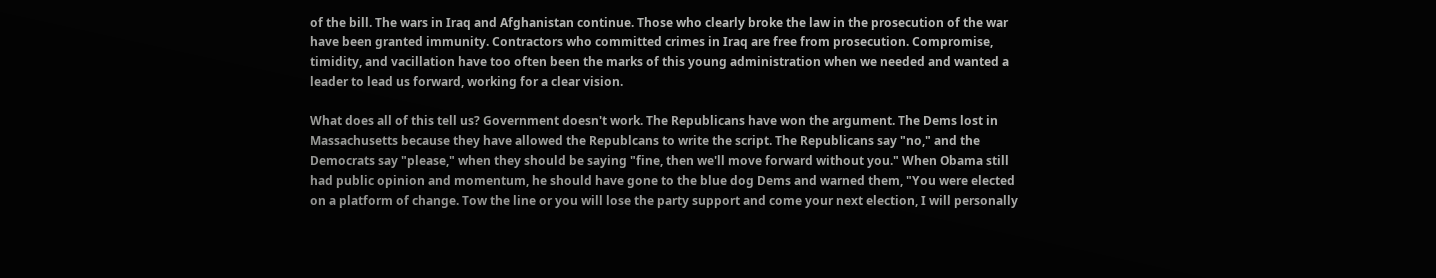of the bill. The wars in Iraq and Afghanistan continue. Those who clearly broke the law in the prosecution of the war have been granted immunity. Contractors who committed crimes in Iraq are free from prosecution. Compromise, timidity, and vacillation have too often been the marks of this young administration when we needed and wanted a leader to lead us forward, working for a clear vision.

What does all of this tell us? Government doesn't work. The Republicans have won the argument. The Dems lost in Massachusetts because they have allowed the Republcans to write the script. The Republicans say "no," and the Democrats say "please," when they should be saying "fine, then we'll move forward without you." When Obama still had public opinion and momentum, he should have gone to the blue dog Dems and warned them, "You were elected on a platform of change. Tow the line or you will lose the party support and come your next election, I will personally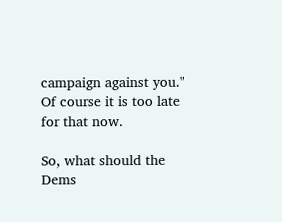campaign against you." Of course it is too late for that now.

So, what should the Dems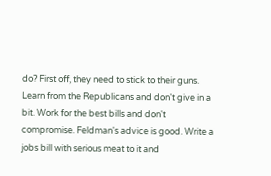do? First off, they need to stick to their guns. Learn from the Republicans and don't give in a bit. Work for the best bills and don't compromise. Feldman's advice is good. Write a jobs bill with serious meat to it and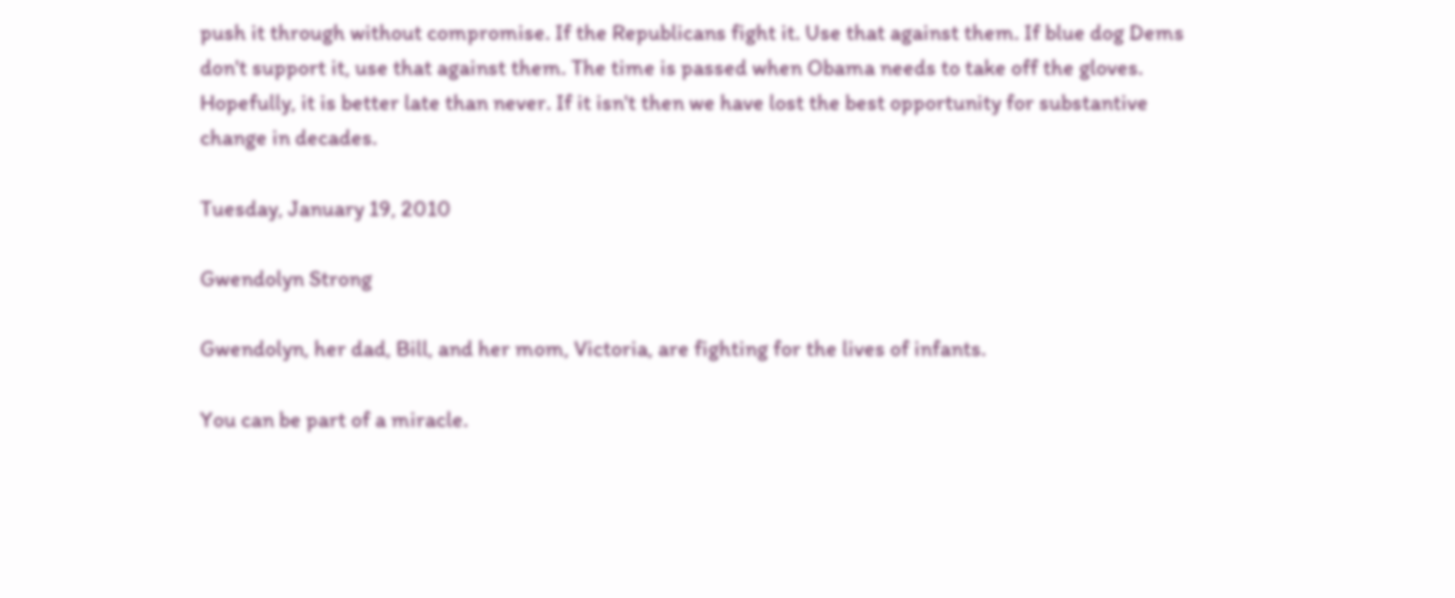push it through without compromise. If the Republicans fight it. Use that against them. If blue dog Dems don't support it, use that against them. The time is passed when Obama needs to take off the gloves. Hopefully, it is better late than never. If it isn't then we have lost the best opportunity for substantive change in decades.

Tuesday, January 19, 2010

Gwendolyn Strong

Gwendolyn, her dad, Bill, and her mom, Victoria, are fighting for the lives of infants.

You can be part of a miracle.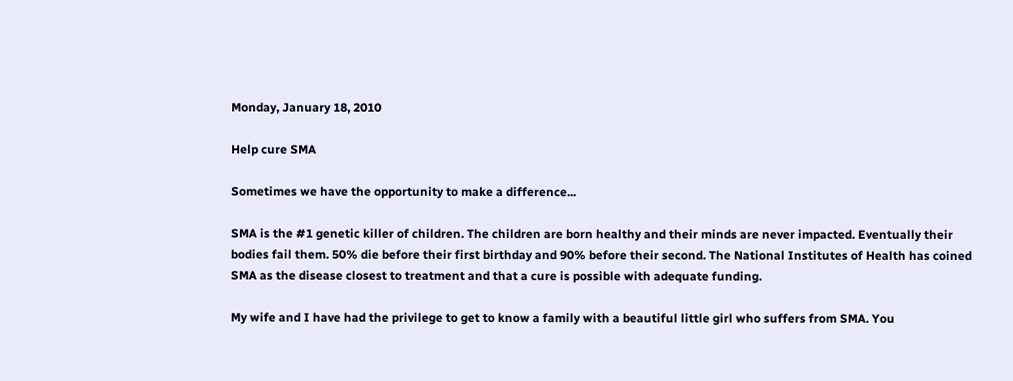Monday, January 18, 2010

Help cure SMA

Sometimes we have the opportunity to make a difference...

SMA is the #1 genetic killer of children. The children are born healthy and their minds are never impacted. Eventually their bodies fail them. 50% die before their first birthday and 90% before their second. The National Institutes of Health has coined SMA as the disease closest to treatment and that a cure is possible with adequate funding.

My wife and I have had the privilege to get to know a family with a beautiful little girl who suffers from SMA. You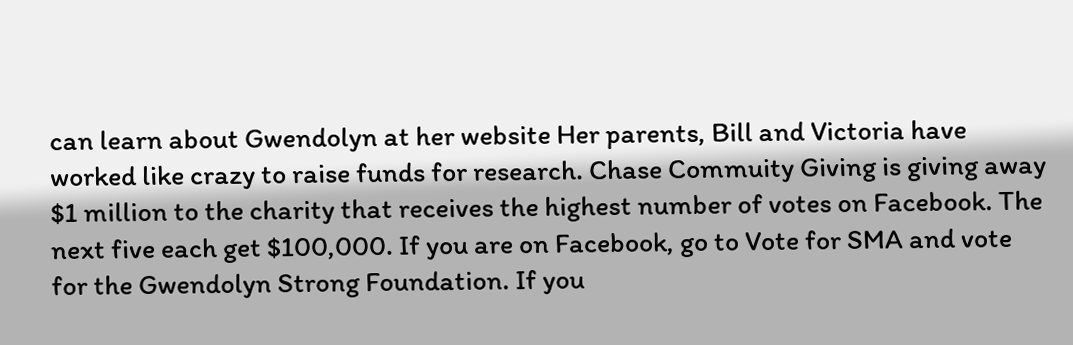can learn about Gwendolyn at her website Her parents, Bill and Victoria have worked like crazy to raise funds for research. Chase Commuity Giving is giving away $1 million to the charity that receives the highest number of votes on Facebook. The next five each get $100,000. If you are on Facebook, go to Vote for SMA and vote for the Gwendolyn Strong Foundation. If you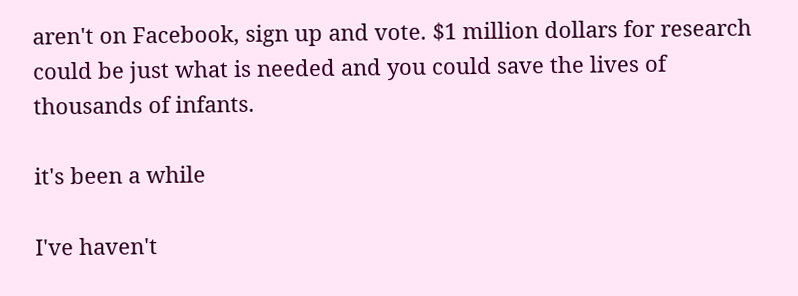aren't on Facebook, sign up and vote. $1 million dollars for research could be just what is needed and you could save the lives of thousands of infants.

it's been a while

I've haven't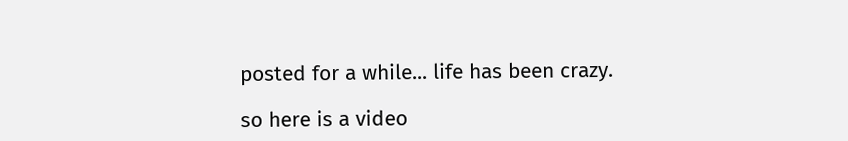posted for a while... life has been crazy.

so here is a video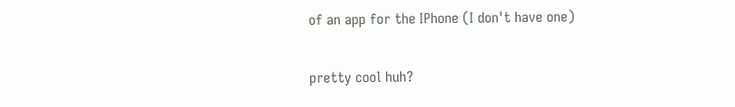of an app for the IPhone (I don't have one)

pretty cool huh?